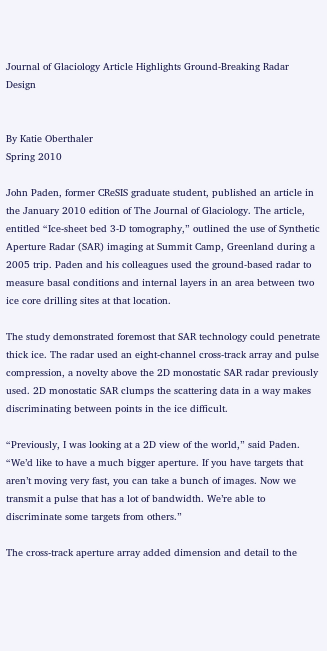Journal of Glaciology Article Highlights Ground-Breaking Radar Design


By Katie Oberthaler
Spring 2010

John Paden, former CReSIS graduate student, published an article in the January 2010 edition of The Journal of Glaciology. The article, entitled “Ice-sheet bed 3-D tomography,” outlined the use of Synthetic Aperture Radar (SAR) imaging at Summit Camp, Greenland during a 2005 trip. Paden and his colleagues used the ground-based radar to measure basal conditions and internal layers in an area between two ice core drilling sites at that location.

The study demonstrated foremost that SAR technology could penetrate thick ice. The radar used an eight-channel cross-track array and pulse compression, a novelty above the 2D monostatic SAR radar previously used. 2D monostatic SAR clumps the scattering data in a way makes discriminating between points in the ice difficult.

“Previously, I was looking at a 2D view of the world,” said Paden. “We’d like to have a much bigger aperture. If you have targets that aren’t moving very fast, you can take a bunch of images. Now we transmit a pulse that has a lot of bandwidth. We’re able to discriminate some targets from others.”

The cross-track aperture array added dimension and detail to the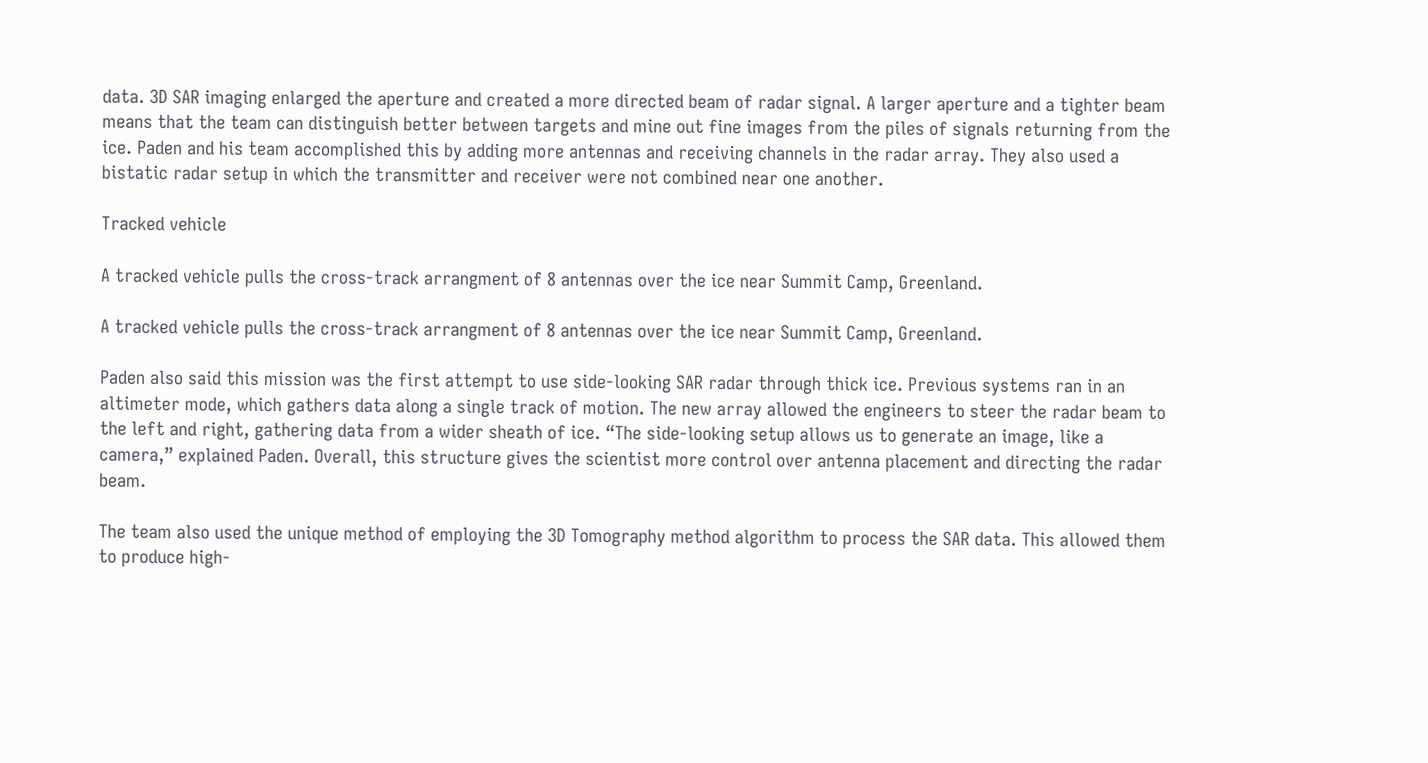data. 3D SAR imaging enlarged the aperture and created a more directed beam of radar signal. A larger aperture and a tighter beam means that the team can distinguish better between targets and mine out fine images from the piles of signals returning from the ice. Paden and his team accomplished this by adding more antennas and receiving channels in the radar array. They also used a bistatic radar setup in which the transmitter and receiver were not combined near one another.

Tracked vehicle

A tracked vehicle pulls the cross-track arrangment of 8 antennas over the ice near Summit Camp, Greenland.

A tracked vehicle pulls the cross-track arrangment of 8 antennas over the ice near Summit Camp, Greenland.

Paden also said this mission was the first attempt to use side-looking SAR radar through thick ice. Previous systems ran in an altimeter mode, which gathers data along a single track of motion. The new array allowed the engineers to steer the radar beam to the left and right, gathering data from a wider sheath of ice. “The side-looking setup allows us to generate an image, like a camera,” explained Paden. Overall, this structure gives the scientist more control over antenna placement and directing the radar beam.

The team also used the unique method of employing the 3D Tomography method algorithm to process the SAR data. This allowed them to produce high-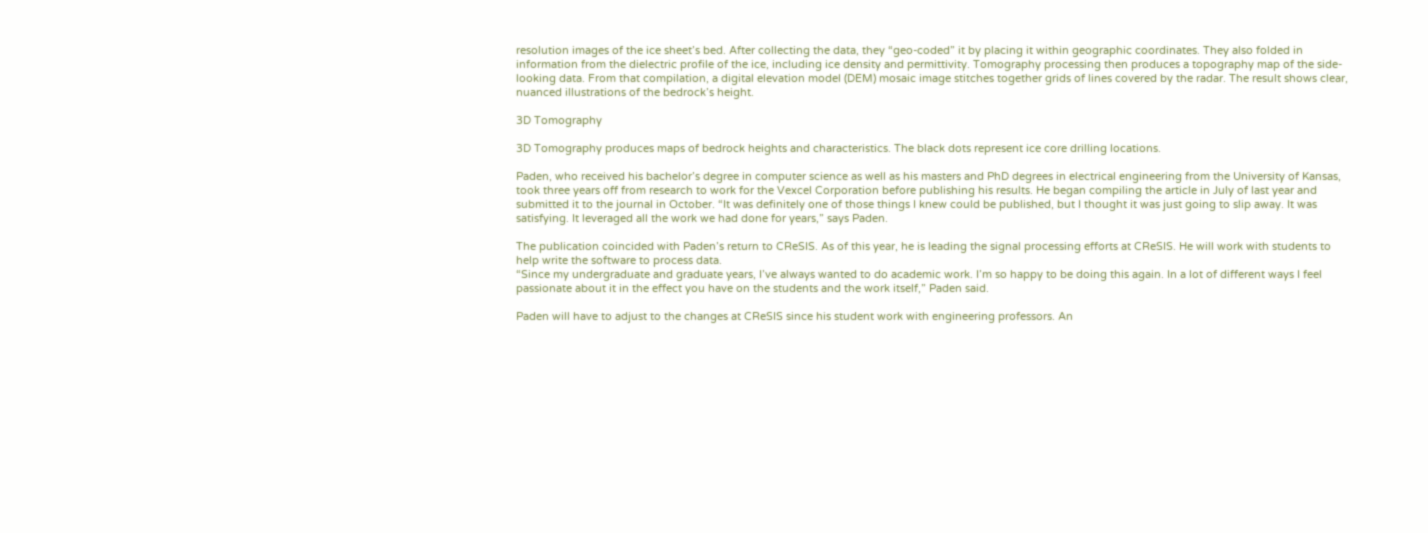resolution images of the ice sheet’s bed. After collecting the data, they “geo-coded” it by placing it within geographic coordinates. They also folded in information from the dielectric profile of the ice, including ice density and permittivity. Tomography processing then produces a topography map of the side-looking data. From that compilation, a digital elevation model (DEM) mosaic image stitches together grids of lines covered by the radar. The result shows clear, nuanced illustrations of the bedrock’s height.

3D Tomography

3D Tomography produces maps of bedrock heights and characteristics. The black dots represent ice core drilling locations.

Paden, who received his bachelor’s degree in computer science as well as his masters and PhD degrees in electrical engineering from the University of Kansas, took three years off from research to work for the Vexcel Corporation before publishing his results. He began compiling the article in July of last year and submitted it to the journal in October. “It was definitely one of those things I knew could be published, but I thought it was just going to slip away. It was satisfying. It leveraged all the work we had done for years,” says Paden.

The publication coincided with Paden’s return to CReSIS. As of this year, he is leading the signal processing efforts at CReSIS. He will work with students to help write the software to process data.
“Since my undergraduate and graduate years, I’ve always wanted to do academic work. I’m so happy to be doing this again. In a lot of different ways I feel passionate about it in the effect you have on the students and the work itself,” Paden said.

Paden will have to adjust to the changes at CReSIS since his student work with engineering professors. An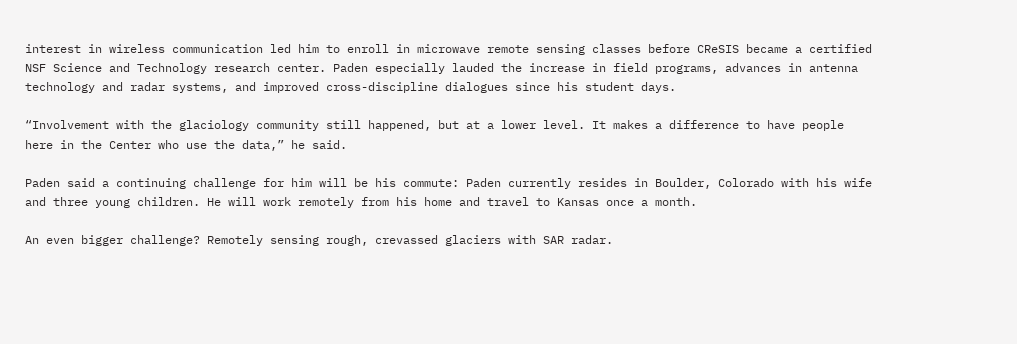interest in wireless communication led him to enroll in microwave remote sensing classes before CReSIS became a certified NSF Science and Technology research center. Paden especially lauded the increase in field programs, advances in antenna technology and radar systems, and improved cross-discipline dialogues since his student days.

“Involvement with the glaciology community still happened, but at a lower level. It makes a difference to have people here in the Center who use the data,” he said.

Paden said a continuing challenge for him will be his commute: Paden currently resides in Boulder, Colorado with his wife and three young children. He will work remotely from his home and travel to Kansas once a month.

An even bigger challenge? Remotely sensing rough, crevassed glaciers with SAR radar.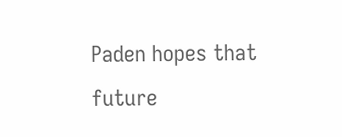Paden hopes that future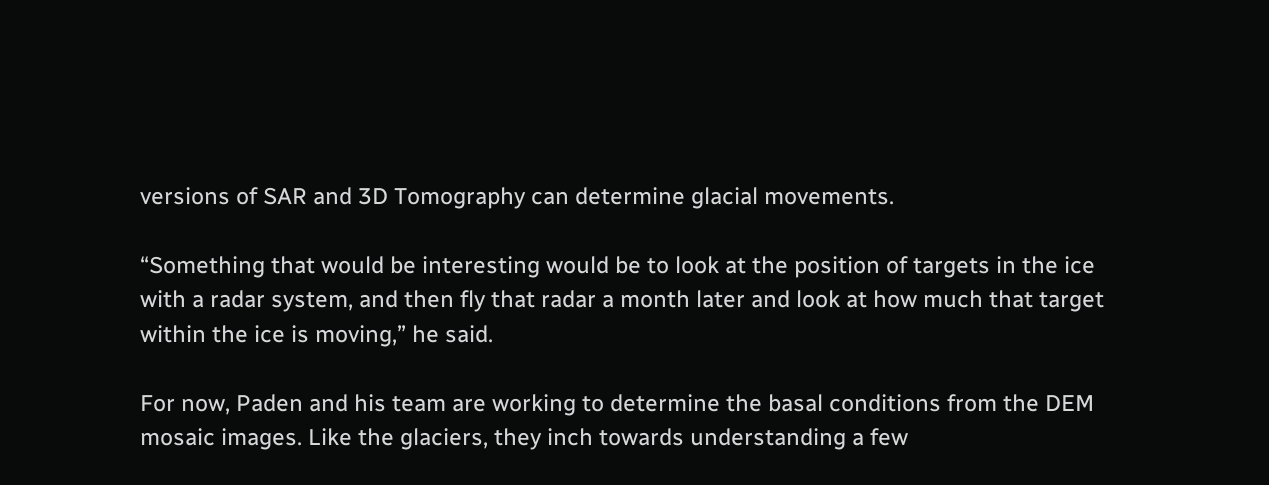versions of SAR and 3D Tomography can determine glacial movements.

“Something that would be interesting would be to look at the position of targets in the ice with a radar system, and then fly that radar a month later and look at how much that target within the ice is moving,” he said.

For now, Paden and his team are working to determine the basal conditions from the DEM mosaic images. Like the glaciers, they inch towards understanding a few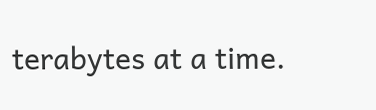terabytes at a time.